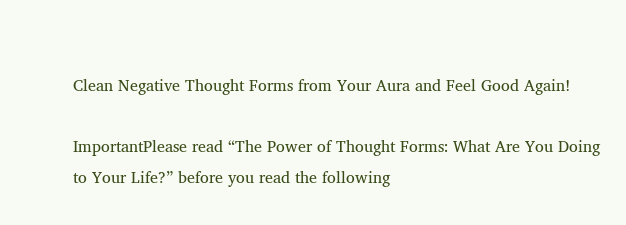Clean Negative Thought Forms from Your Aura and Feel Good Again!

ImportantPlease read “The Power of Thought Forms: What Are You Doing to Your Life?” before you read the following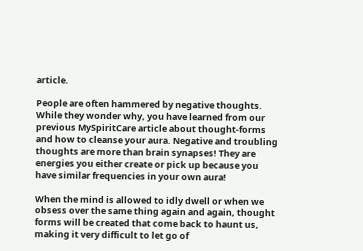article.

People are often hammered by negative thoughts. While they wonder why, you have learned from our previous MySpiritCare article about thought-forms and how to cleanse your aura. Negative and troubling thoughts are more than brain synapses! They are energies you either create or pick up because you have similar frequencies in your own aura!

When the mind is allowed to idly dwell or when we obsess over the same thing again and again, thought forms will be created that come back to haunt us, making it very difficult to let go of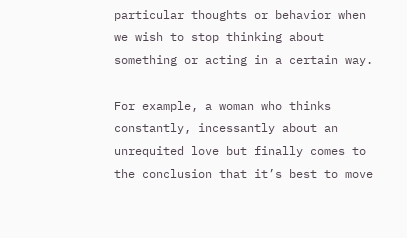particular thoughts or behavior when we wish to stop thinking about something or acting in a certain way.

For example, a woman who thinks constantly, incessantly about an unrequited love but finally comes to the conclusion that it’s best to move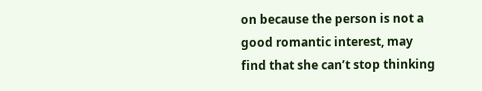on because the person is not a good romantic interest, may find that she can’t stop thinking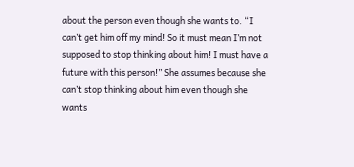about the person even though she wants to. “I can’t get him off my mind! So it must mean I’m not supposed to stop thinking about him! I must have a future with this person!” She assumes because she can’t stop thinking about him even though she wants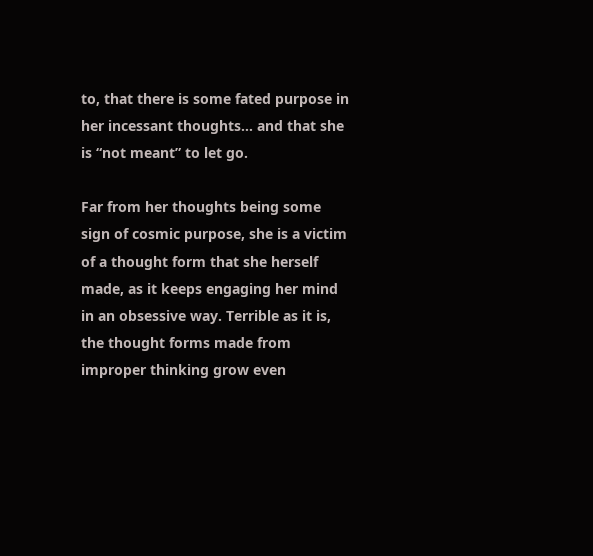to, that there is some fated purpose in her incessant thoughts… and that she is “not meant” to let go.

Far from her thoughts being some sign of cosmic purpose, she is a victim of a thought form that she herself made, as it keeps engaging her mind in an obsessive way. Terrible as it is, the thought forms made from improper thinking grow even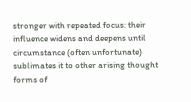stronger with repeated focus: their influence widens and deepens until circumstance (often unfortunate) sublimates it to other arising thought forms of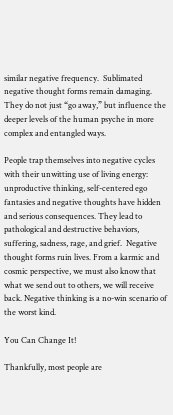similar negative frequency.  Sublimated negative thought forms remain damaging. They do not just “go away,” but influence the deeper levels of the human psyche in more complex and entangled ways.

People trap themselves into negative cycles with their unwitting use of living energy: unproductive thinking, self-centered ego fantasies and negative thoughts have hidden and serious consequences. They lead to pathological and destructive behaviors, suffering, sadness, rage, and grief.  Negative thought forms ruin lives. From a karmic and cosmic perspective, we must also know that what we send out to others, we will receive back. Negative thinking is a no-win scenario of the worst kind.

You Can Change It!

Thankfully, most people are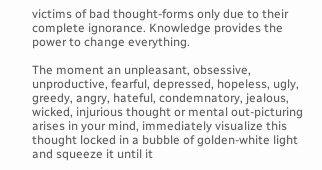victims of bad thought-forms only due to their complete ignorance. Knowledge provides the power to change everything.

The moment an unpleasant, obsessive, unproductive, fearful, depressed, hopeless, ugly, greedy, angry, hateful, condemnatory, jealous, wicked, injurious thought or mental out-picturing arises in your mind, immediately visualize this thought locked in a bubble of golden-white light and squeeze it until it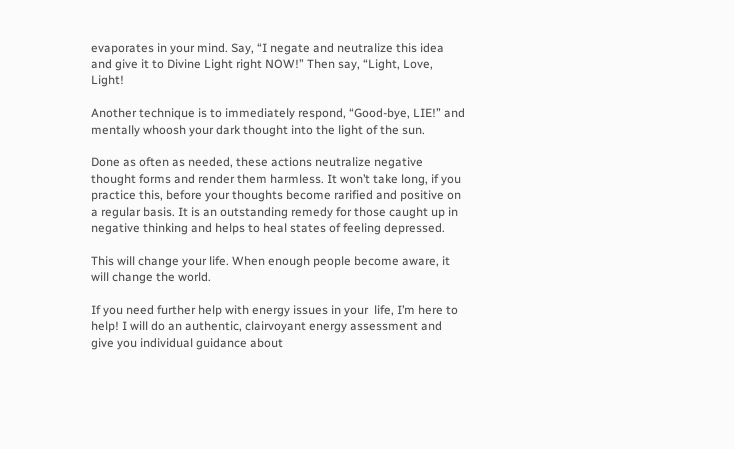evaporates in your mind. Say, “I negate and neutralize this idea and give it to Divine Light right NOW!” Then say, “Light, Love, Light!

Another technique is to immediately respond, “Good-bye, LIE!” and mentally whoosh your dark thought into the light of the sun.

Done as often as needed, these actions neutralize negative thought forms and render them harmless. It won’t take long, if you practice this, before your thoughts become rarified and positive on a regular basis. It is an outstanding remedy for those caught up in negative thinking and helps to heal states of feeling depressed.

This will change your life. When enough people become aware, it will change the world.

If you need further help with energy issues in your  life, I’m here to help! I will do an authentic, clairvoyant energy assessment and give you individual guidance about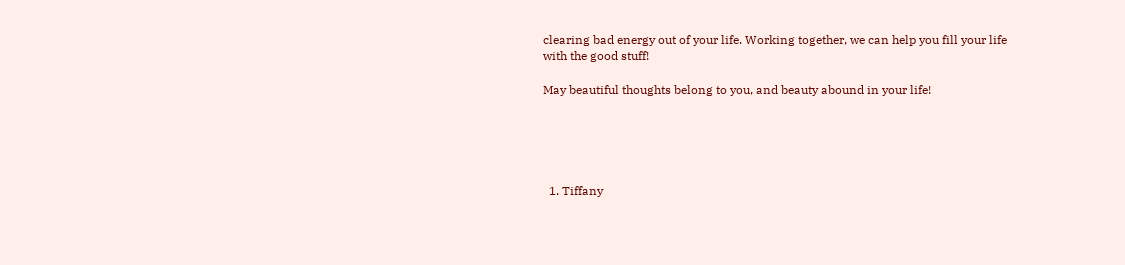clearing bad energy out of your life. Working together, we can help you fill your life with the good stuff!

May beautiful thoughts belong to you, and beauty abound in your life!





  1. Tiffany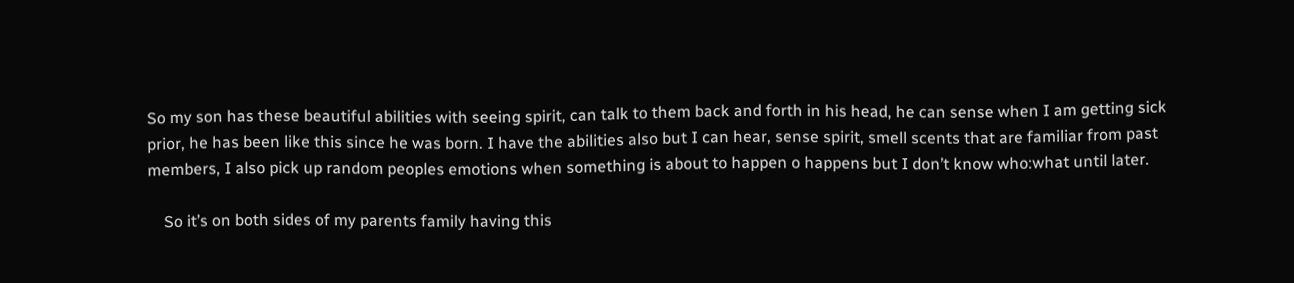So my son has these beautiful abilities with seeing spirit, can talk to them back and forth in his head, he can sense when I am getting sick prior, he has been like this since he was born. I have the abilities also but I can hear, sense spirit, smell scents that are familiar from past members, I also pick up random peoples emotions when something is about to happen o happens but I don’t know who:what until later.

    So it’s on both sides of my parents family having this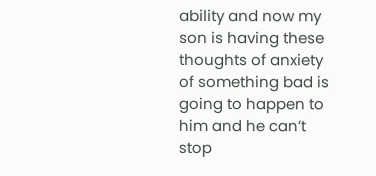ability and now my son is having these thoughts of anxiety of something bad is going to happen to him and he can’t stop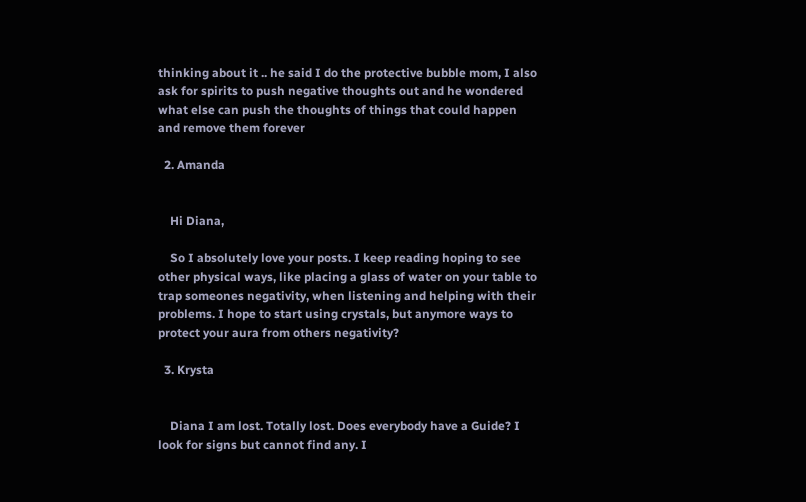thinking about it .. he said I do the protective bubble mom, I also ask for spirits to push negative thoughts out and he wondered what else can push the thoughts of things that could happen and remove them forever

  2. Amanda


    Hi Diana,

    So I absolutely love your posts. I keep reading hoping to see other physical ways, like placing a glass of water on your table to trap someones negativity, when listening and helping with their problems. I hope to start using crystals, but anymore ways to protect your aura from others negativity?

  3. Krysta


    Diana I am lost. Totally lost. Does everybody have a Guide? I look for signs but cannot find any. I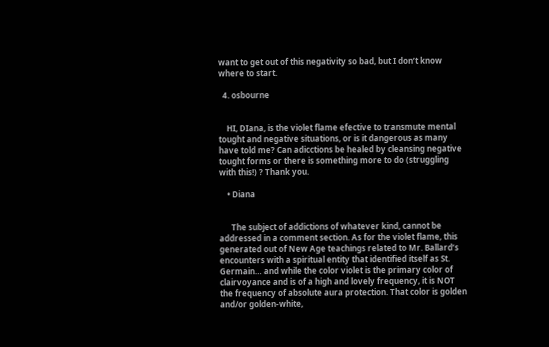want to get out of this negativity so bad, but I don’t know where to start.

  4. osbourne


    HI, DIana, is the violet flame efective to transmute mental tought and negative situations, or is it dangerous as many have told me? Can adicctions be healed by cleansing negative tought forms or there is something more to do (struggling with this!) ? Thank you.

    • Diana


      The subject of addictions of whatever kind, cannot be addressed in a comment section. As for the violet flame, this generated out of New Age teachings related to Mr. Ballard’s encounters with a spiritual entity that identified itself as St. Germain… and while the color violet is the primary color of clairvoyance and is of a high and lovely frequency, it is NOT the frequency of absolute aura protection. That color is golden and/or golden-white,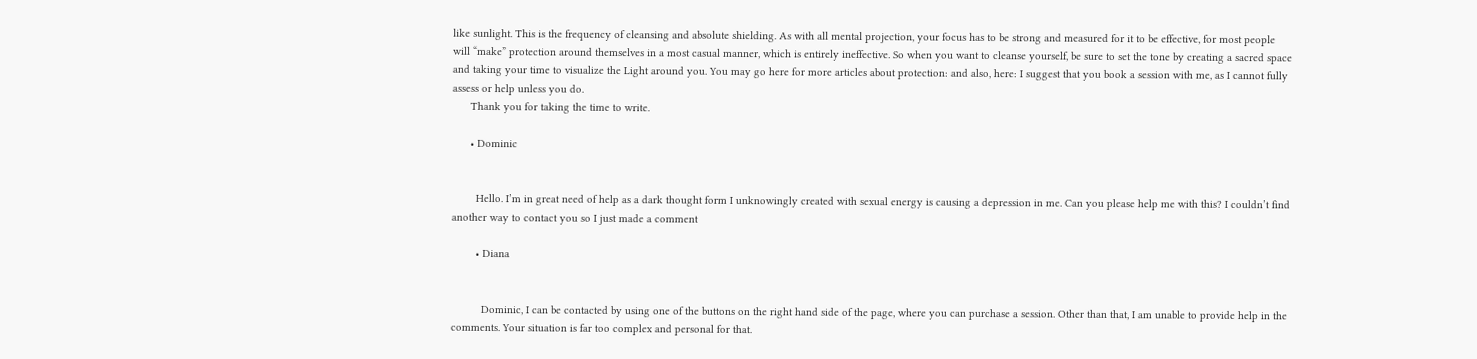like sunlight. This is the frequency of cleansing and absolute shielding. As with all mental projection, your focus has to be strong and measured for it to be effective, for most people will “make” protection around themselves in a most casual manner, which is entirely ineffective. So when you want to cleanse yourself, be sure to set the tone by creating a sacred space and taking your time to visualize the Light around you. You may go here for more articles about protection: and also, here: I suggest that you book a session with me, as I cannot fully assess or help unless you do.
      Thank you for taking the time to write.

      • Dominic


        Hello. I’m in great need of help as a dark thought form I unknowingly created with sexual energy is causing a depression in me. Can you please help me with this? I couldn’t find another way to contact you so I just made a comment

        • Diana


          Dominic, I can be contacted by using one of the buttons on the right hand side of the page, where you can purchase a session. Other than that, I am unable to provide help in the comments. Your situation is far too complex and personal for that.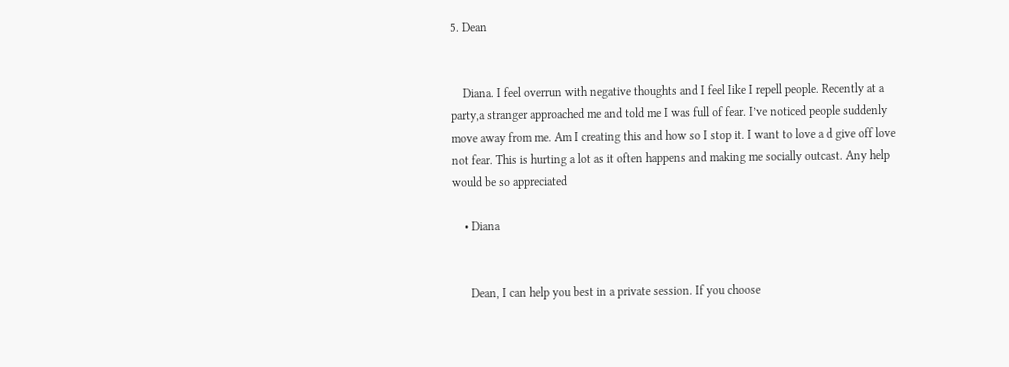5. Dean


    Diana. I feel overrun with negative thoughts and I feel Iike I repell people. Recently at a party,a stranger approached me and told me I was full of fear. I’ve noticed people suddenly move away from me. Am I creating this and how so I stop it. I want to love a d give off love not fear. This is hurting a lot as it often happens and making me socially outcast. Any help would be so appreciated

    • Diana


      Dean, I can help you best in a private session. If you choose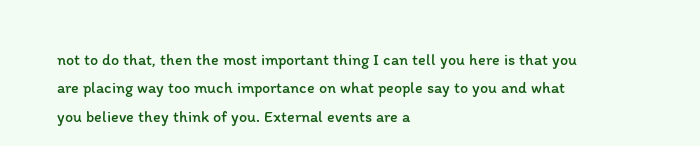not to do that, then the most important thing I can tell you here is that you are placing way too much importance on what people say to you and what you believe they think of you. External events are a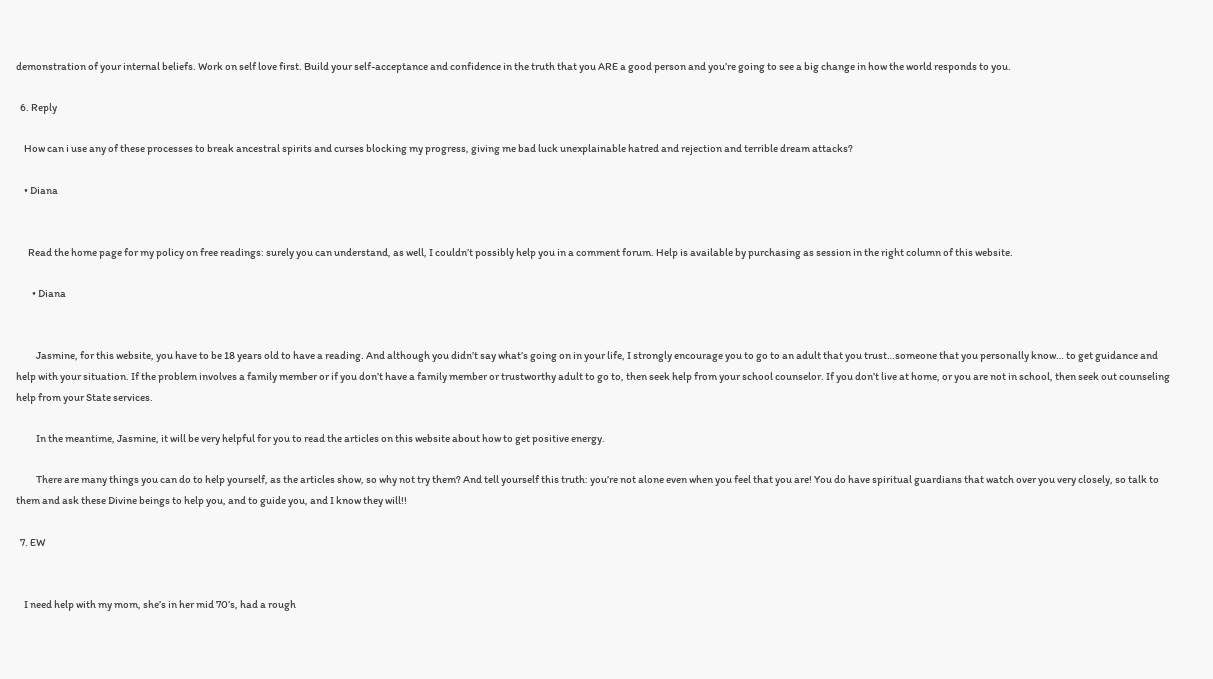demonstration of your internal beliefs. Work on self love first. Build your self-acceptance and confidence in the truth that you ARE a good person and you’re going to see a big change in how the world responds to you.

  6. Reply

    How can i use any of these processes to break ancestral spirits and curses blocking my progress, giving me bad luck unexplainable hatred and rejection and terrible dream attacks?

    • Diana


      Read the home page for my policy on free readings: surely you can understand, as well, I couldn’t possibly help you in a comment forum. Help is available by purchasing as session in the right column of this website.

        • Diana


          Jasmine, for this website, you have to be 18 years old to have a reading. And although you didn’t say what’s going on in your life, I strongly encourage you to go to an adult that you trust…someone that you personally know… to get guidance and help with your situation. If the problem involves a family member or if you don’t have a family member or trustworthy adult to go to, then seek help from your school counselor. If you don’t live at home, or you are not in school, then seek out counseling help from your State services.

          In the meantime, Jasmine, it will be very helpful for you to read the articles on this website about how to get positive energy.

          There are many things you can do to help yourself, as the articles show, so why not try them? And tell yourself this truth: you’re not alone even when you feel that you are! You do have spiritual guardians that watch over you very closely, so talk to them and ask these Divine beings to help you, and to guide you, and I know they will!!

  7. EW


    I need help with my mom, she’s in her mid 70’s, had a rough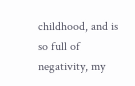childhood, and is so full of negativity, my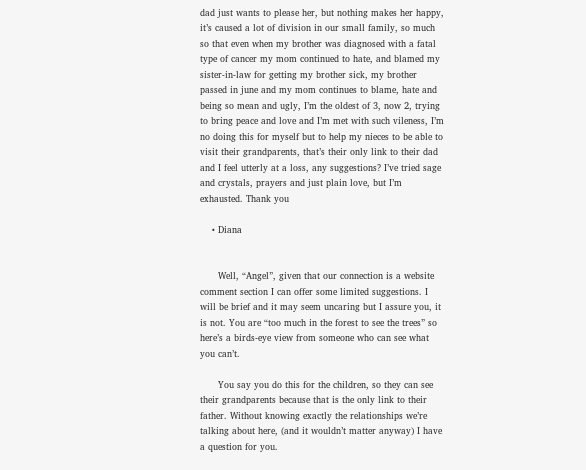dad just wants to please her, but nothing makes her happy, it’s caused a lot of division in our small family, so much so that even when my brother was diagnosed with a fatal type of cancer my mom continued to hate, and blamed my sister-in-law for getting my brother sick, my brother passed in june and my mom continues to blame, hate and being so mean and ugly, I’m the oldest of 3, now 2, trying to bring peace and love and I’m met with such vileness, I’m no doing this for myself but to help my nieces to be able to visit their grandparents, that’s their only link to their dad and I feel utterly at a loss, any suggestions? I’ve tried sage and crystals, prayers and just plain love, but I’m exhausted. Thank you

    • Diana


      Well, “Angel”, given that our connection is a website comment section I can offer some limited suggestions. I will be brief and it may seem uncaring but I assure you, it is not. You are “too much in the forest to see the trees” so here’s a birds-eye view from someone who can see what you can’t.

      You say you do this for the children, so they can see their grandparents because that is the only link to their father. Without knowing exactly the relationships we’re talking about here, (and it wouldn’t matter anyway) I have a question for you.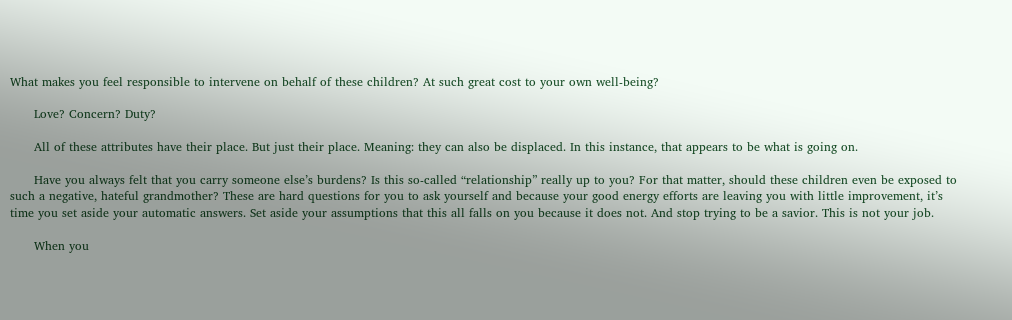What makes you feel responsible to intervene on behalf of these children? At such great cost to your own well-being?

      Love? Concern? Duty?

      All of these attributes have their place. But just their place. Meaning: they can also be displaced. In this instance, that appears to be what is going on.

      Have you always felt that you carry someone else’s burdens? Is this so-called “relationship” really up to you? For that matter, should these children even be exposed to such a negative, hateful grandmother? These are hard questions for you to ask yourself and because your good energy efforts are leaving you with little improvement, it’s time you set aside your automatic answers. Set aside your assumptions that this all falls on you because it does not. And stop trying to be a savior. This is not your job.

      When you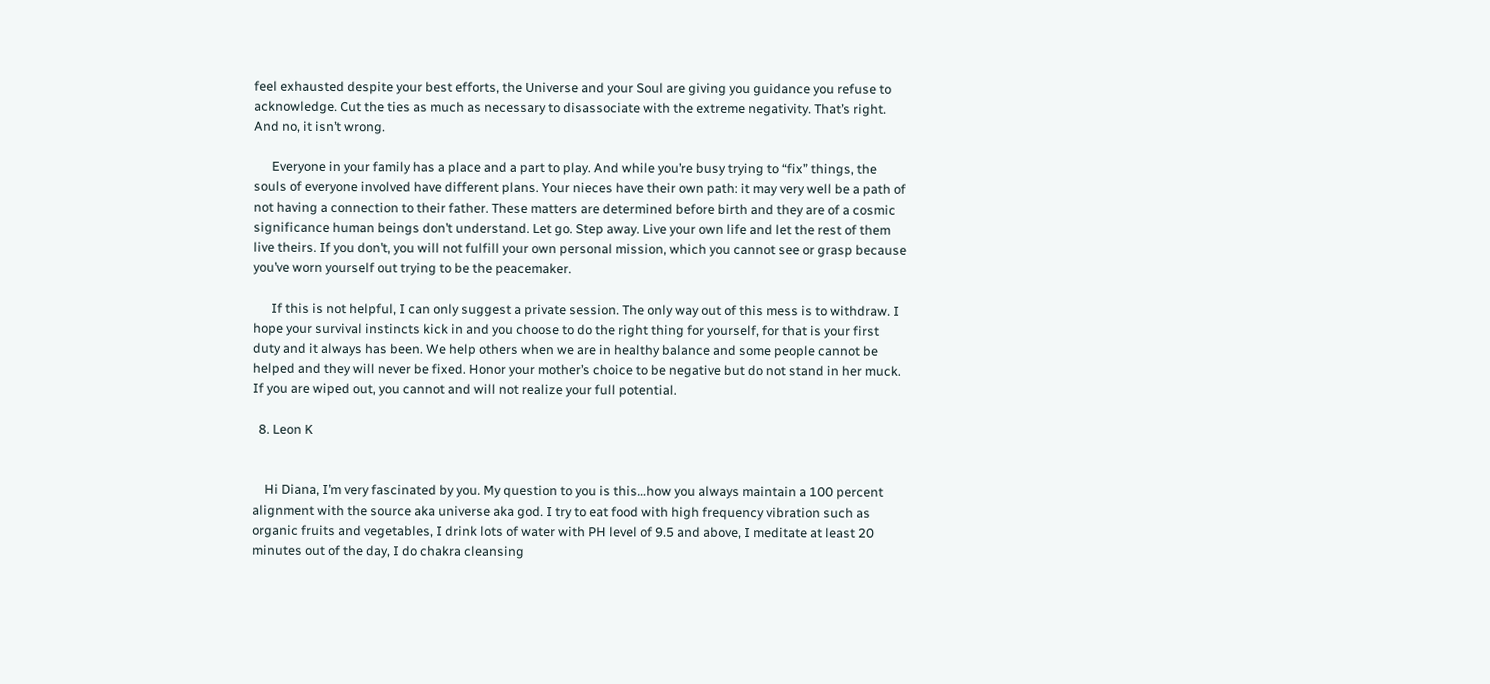feel exhausted despite your best efforts, the Universe and your Soul are giving you guidance you refuse to acknowledge. Cut the ties as much as necessary to disassociate with the extreme negativity. That’s right. And no, it isn’t wrong.

      Everyone in your family has a place and a part to play. And while you’re busy trying to “fix” things, the souls of everyone involved have different plans. Your nieces have their own path: it may very well be a path of not having a connection to their father. These matters are determined before birth and they are of a cosmic significance human beings don’t understand. Let go. Step away. Live your own life and let the rest of them live theirs. If you don’t, you will not fulfill your own personal mission, which you cannot see or grasp because you’ve worn yourself out trying to be the peacemaker.

      If this is not helpful, I can only suggest a private session. The only way out of this mess is to withdraw. I hope your survival instincts kick in and you choose to do the right thing for yourself, for that is your first duty and it always has been. We help others when we are in healthy balance and some people cannot be helped and they will never be fixed. Honor your mother’s choice to be negative but do not stand in her muck. If you are wiped out, you cannot and will not realize your full potential.

  8. Leon K


    Hi Diana, I’m very fascinated by you. My question to you is this…how you always maintain a 100 percent alignment with the source aka universe aka god. I try to eat food with high frequency vibration such as organic fruits and vegetables, I drink lots of water with PH level of 9.5 and above, I meditate at least 20 minutes out of the day, I do chakra cleansing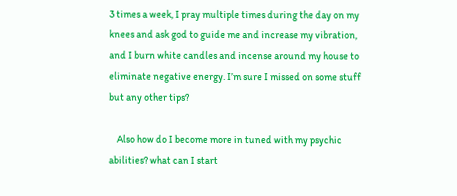3 times a week, I pray multiple times during the day on my knees and ask god to guide me and increase my vibration, and I burn white candles and incense around my house to eliminate negative energy. I’m sure I missed on some stuff but any other tips?

    Also how do I become more in tuned with my psychic abilities? what can I start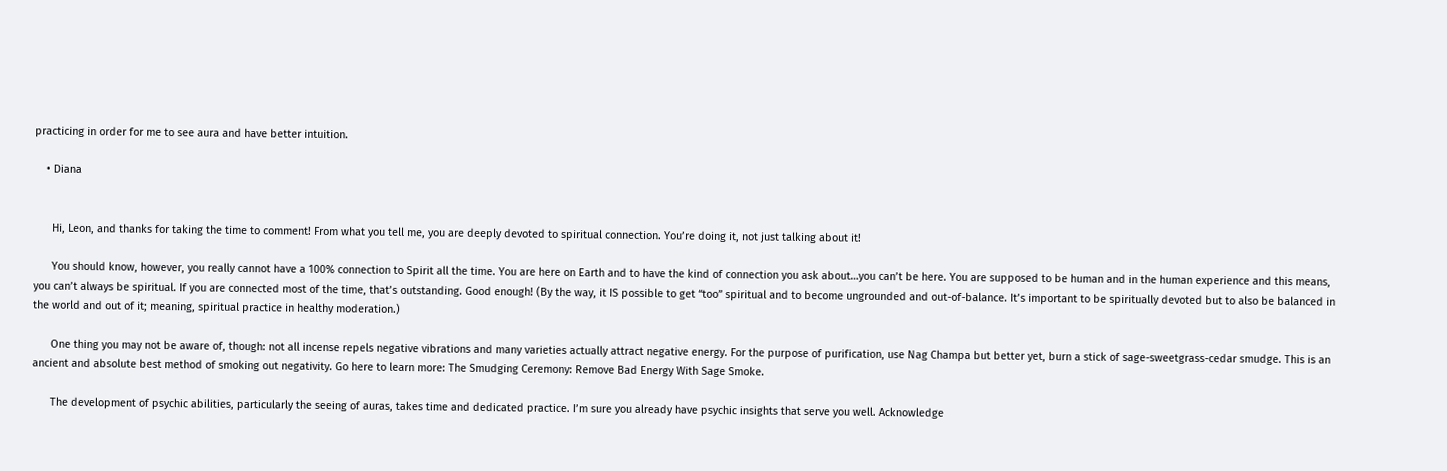practicing in order for me to see aura and have better intuition.

    • Diana


      Hi, Leon, and thanks for taking the time to comment! From what you tell me, you are deeply devoted to spiritual connection. You’re doing it, not just talking about it!

      You should know, however, you really cannot have a 100% connection to Spirit all the time. You are here on Earth and to have the kind of connection you ask about…you can’t be here. You are supposed to be human and in the human experience and this means, you can’t always be spiritual. If you are connected most of the time, that’s outstanding. Good enough! (By the way, it IS possible to get “too” spiritual and to become ungrounded and out-of-balance. It’s important to be spiritually devoted but to also be balanced in the world and out of it; meaning, spiritual practice in healthy moderation.)

      One thing you may not be aware of, though: not all incense repels negative vibrations and many varieties actually attract negative energy. For the purpose of purification, use Nag Champa but better yet, burn a stick of sage-sweetgrass-cedar smudge. This is an ancient and absolute best method of smoking out negativity. Go here to learn more: The Smudging Ceremony: Remove Bad Energy With Sage Smoke.

      The development of psychic abilities, particularly the seeing of auras, takes time and dedicated practice. I’m sure you already have psychic insights that serve you well. Acknowledge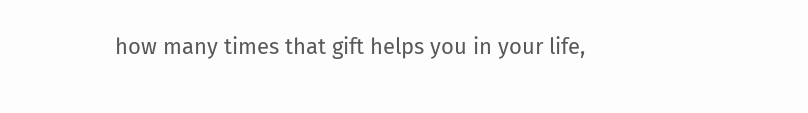how many times that gift helps you in your life,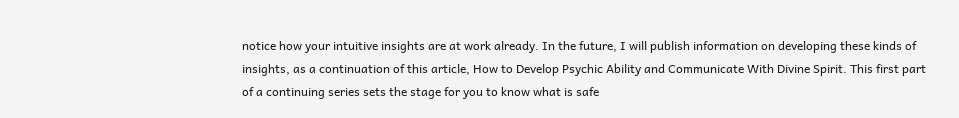notice how your intuitive insights are at work already. In the future, I will publish information on developing these kinds of insights, as a continuation of this article, How to Develop Psychic Ability and Communicate With Divine Spirit. This first part of a continuing series sets the stage for you to know what is safe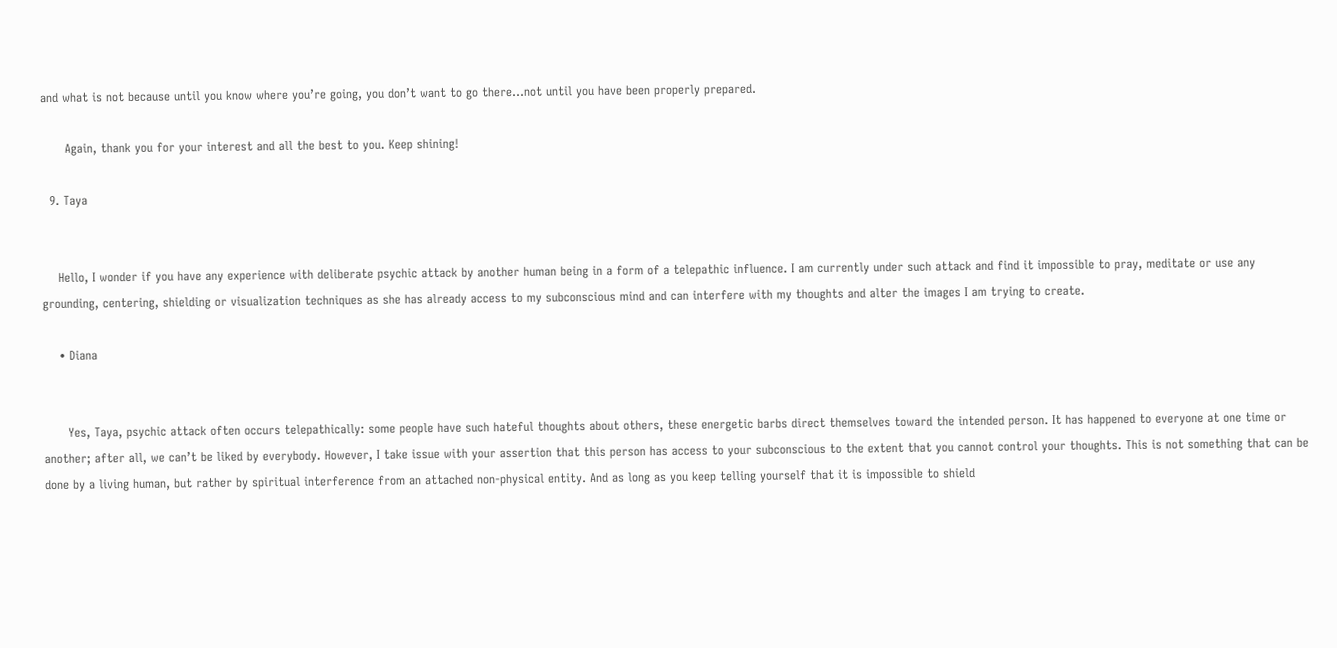and what is not because until you know where you’re going, you don’t want to go there…not until you have been properly prepared.

      Again, thank you for your interest and all the best to you. Keep shining!

  9. Taya


    Hello, I wonder if you have any experience with deliberate psychic attack by another human being in a form of a telepathic influence. I am currently under such attack and find it impossible to pray, meditate or use any grounding, centering, shielding or visualization techniques as she has already access to my subconscious mind and can interfere with my thoughts and alter the images I am trying to create.

    • Diana


      Yes, Taya, psychic attack often occurs telepathically: some people have such hateful thoughts about others, these energetic barbs direct themselves toward the intended person. It has happened to everyone at one time or another; after all, we can’t be liked by everybody. However, I take issue with your assertion that this person has access to your subconscious to the extent that you cannot control your thoughts. This is not something that can be done by a living human, but rather by spiritual interference from an attached non-physical entity. And as long as you keep telling yourself that it is impossible to shield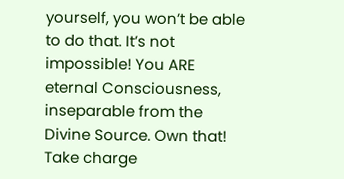yourself, you won’t be able to do that. It’s not impossible! You ARE eternal Consciousness, inseparable from the Divine Source. Own that! Take charge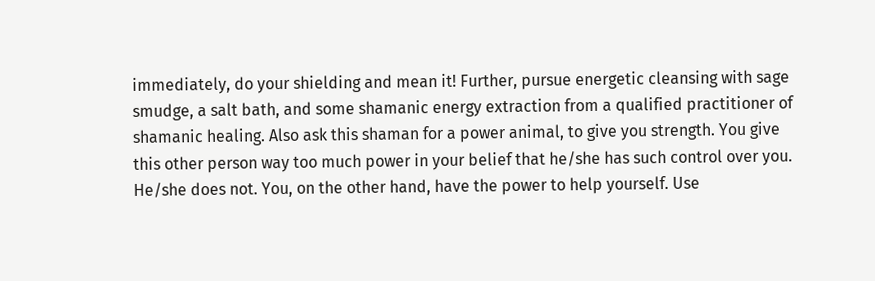immediately, do your shielding and mean it! Further, pursue energetic cleansing with sage smudge, a salt bath, and some shamanic energy extraction from a qualified practitioner of shamanic healing. Also ask this shaman for a power animal, to give you strength. You give this other person way too much power in your belief that he/she has such control over you. He/she does not. You, on the other hand, have the power to help yourself. Use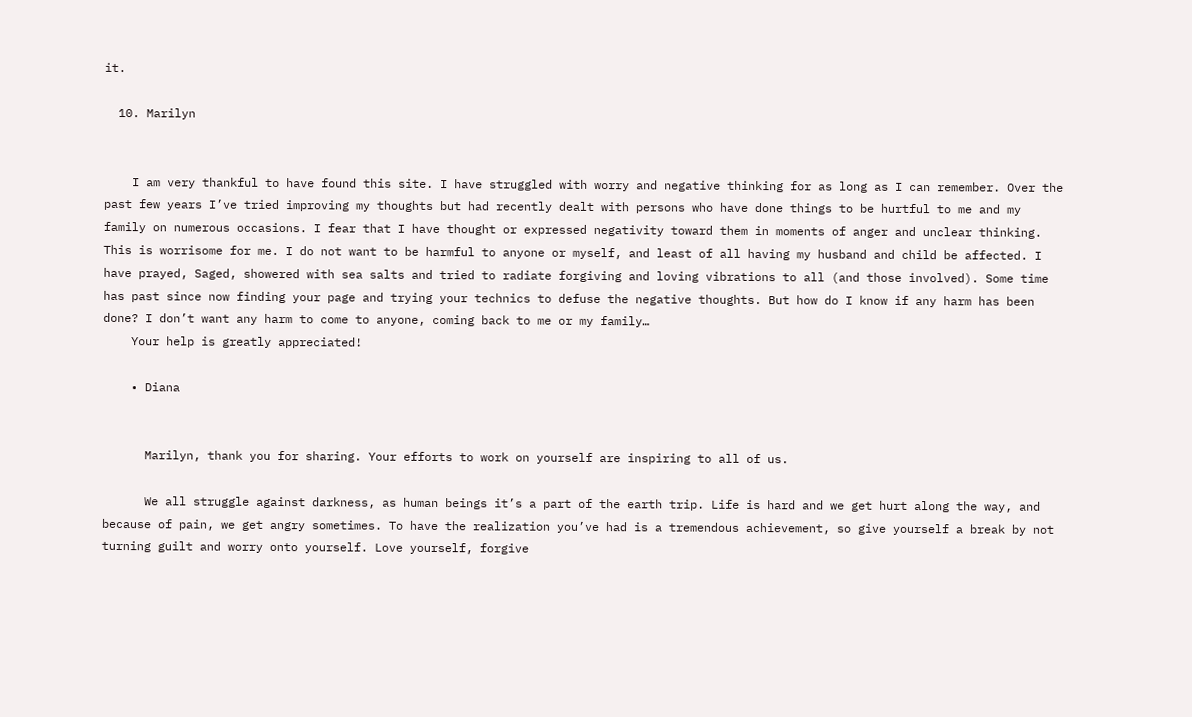it.

  10. Marilyn


    I am very thankful to have found this site. I have struggled with worry and negative thinking for as long as I can remember. Over the past few years I’ve tried improving my thoughts but had recently dealt with persons who have done things to be hurtful to me and my family on numerous occasions. I fear that I have thought or expressed negativity toward them in moments of anger and unclear thinking. This is worrisome for me. I do not want to be harmful to anyone or myself, and least of all having my husband and child be affected. I have prayed, Saged, showered with sea salts and tried to radiate forgiving and loving vibrations to all (and those involved). Some time has past since now finding your page and trying your technics to defuse the negative thoughts. But how do I know if any harm has been done? I don’t want any harm to come to anyone, coming back to me or my family…
    Your help is greatly appreciated!

    • Diana


      Marilyn, thank you for sharing. Your efforts to work on yourself are inspiring to all of us.

      We all struggle against darkness, as human beings it’s a part of the earth trip. Life is hard and we get hurt along the way, and because of pain, we get angry sometimes. To have the realization you’ve had is a tremendous achievement, so give yourself a break by not turning guilt and worry onto yourself. Love yourself, forgive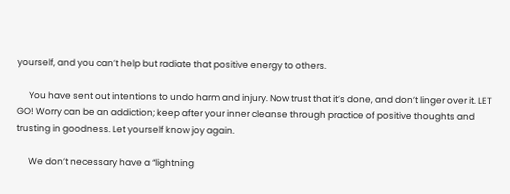yourself, and you can’t help but radiate that positive energy to others.

      You have sent out intentions to undo harm and injury. Now trust that it’s done, and don’t linger over it. LET GO! Worry can be an addiction; keep after your inner cleanse through practice of positive thoughts and trusting in goodness. Let yourself know joy again.

      We don’t necessary have a “lightning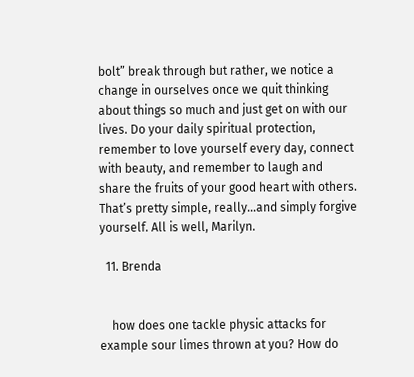bolt” break through but rather, we notice a change in ourselves once we quit thinking about things so much and just get on with our lives. Do your daily spiritual protection, remember to love yourself every day, connect with beauty, and remember to laugh and share the fruits of your good heart with others. That’s pretty simple, really…and simply forgive yourself. All is well, Marilyn.

  11. Brenda


    how does one tackle physic attacks for example sour limes thrown at you? How do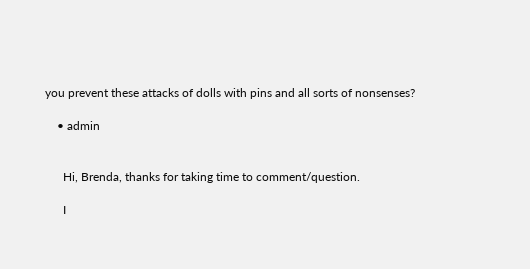you prevent these attacks of dolls with pins and all sorts of nonsenses?

    • admin


      Hi, Brenda, thanks for taking time to comment/question.

      I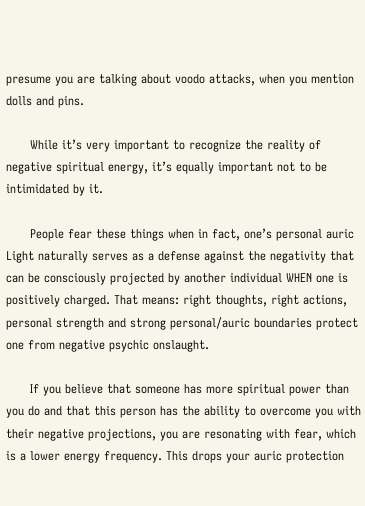presume you are talking about voodo attacks, when you mention dolls and pins.

      While it’s very important to recognize the reality of negative spiritual energy, it’s equally important not to be intimidated by it.

      People fear these things when in fact, one’s personal auric Light naturally serves as a defense against the negativity that can be consciously projected by another individual WHEN one is positively charged. That means: right thoughts, right actions, personal strength and strong personal/auric boundaries protect one from negative psychic onslaught.

      If you believe that someone has more spiritual power than you do and that this person has the ability to overcome you with their negative projections, you are resonating with fear, which is a lower energy frequency. This drops your auric protection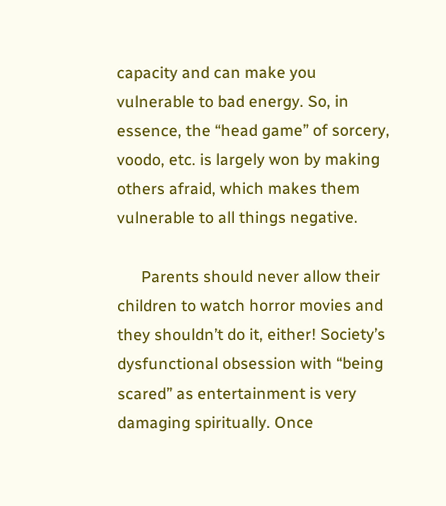capacity and can make you vulnerable to bad energy. So, in essence, the “head game” of sorcery, voodo, etc. is largely won by making others afraid, which makes them vulnerable to all things negative.

      Parents should never allow their children to watch horror movies and they shouldn’t do it, either! Society’s dysfunctional obsession with “being scared” as entertainment is very damaging spiritually. Once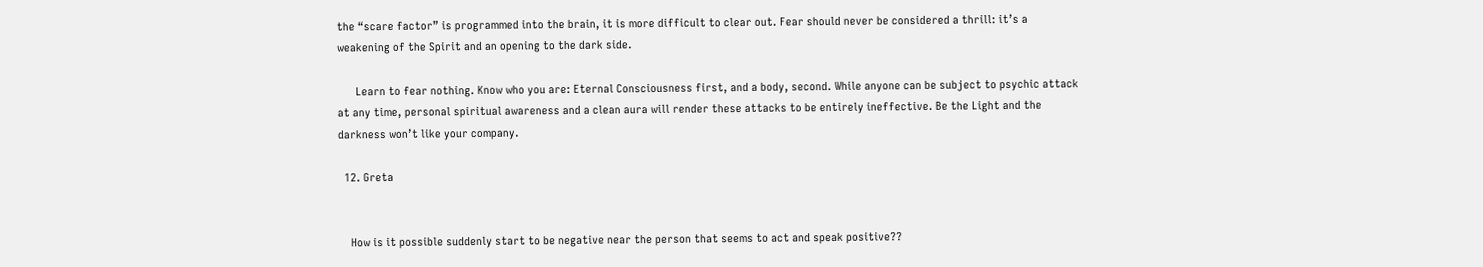the “scare factor” is programmed into the brain, it is more difficult to clear out. Fear should never be considered a thrill: it’s a weakening of the Spirit and an opening to the dark side.

      Learn to fear nothing. Know who you are: Eternal Consciousness first, and a body, second. While anyone can be subject to psychic attack at any time, personal spiritual awareness and a clean aura will render these attacks to be entirely ineffective. Be the Light and the darkness won’t like your company.

  12. Greta


    How is it possible suddenly start to be negative near the person that seems to act and speak positive??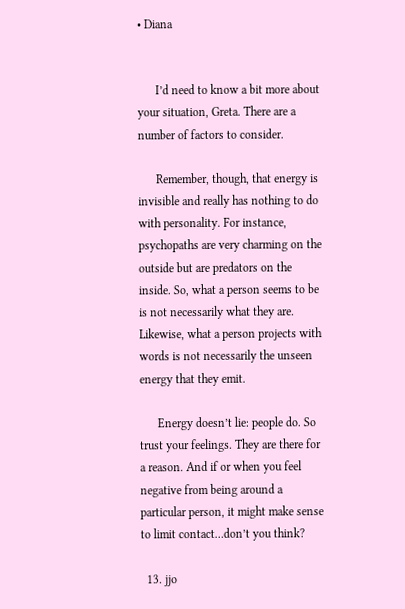• Diana


      I’d need to know a bit more about your situation, Greta. There are a number of factors to consider.

      Remember, though, that energy is invisible and really has nothing to do with personality. For instance, psychopaths are very charming on the outside but are predators on the inside. So, what a person seems to be is not necessarily what they are. Likewise, what a person projects with words is not necessarily the unseen energy that they emit.

      Energy doesn’t lie: people do. So trust your feelings. They are there for a reason. And if or when you feel negative from being around a particular person, it might make sense to limit contact…don’t you think?

  13. jjo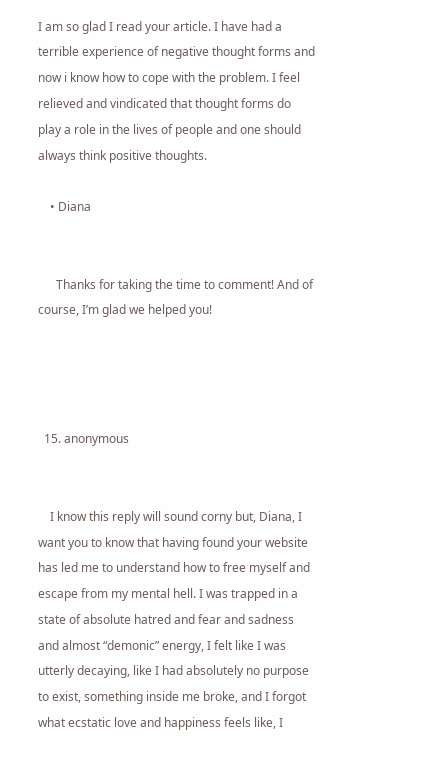I am so glad I read your article. I have had a terrible experience of negative thought forms and now i know how to cope with the problem. I feel relieved and vindicated that thought forms do play a role in the lives of people and one should always think positive thoughts.

    • Diana


      Thanks for taking the time to comment! And of course, I’m glad we helped you!




  15. anonymous


    I know this reply will sound corny but, Diana, I want you to know that having found your website has led me to understand how to free myself and escape from my mental hell. I was trapped in a state of absolute hatred and fear and sadness and almost “demonic” energy, I felt like I was utterly decaying, like I had absolutely no purpose to exist, something inside me broke, and I forgot what ecstatic love and happiness feels like, I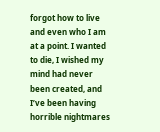forgot how to live and even who I am at a point. I wanted to die, I wished my mind had never been created, and I’ve been having horrible nightmares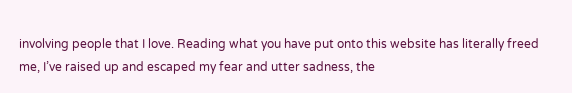involving people that I love. Reading what you have put onto this website has literally freed me, I’ve raised up and escaped my fear and utter sadness, the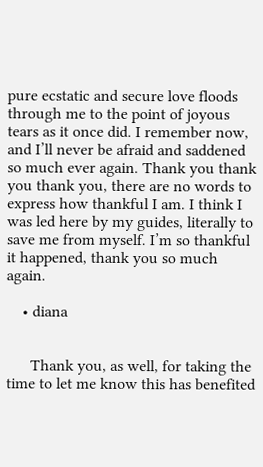pure ecstatic and secure love floods through me to the point of joyous tears as it once did. I remember now, and I’ll never be afraid and saddened so much ever again. Thank you thank you thank you, there are no words to express how thankful I am. I think I was led here by my guides, literally to save me from myself. I’m so thankful it happened, thank you so much again.

    • diana


      Thank you, as well, for taking the time to let me know this has benefited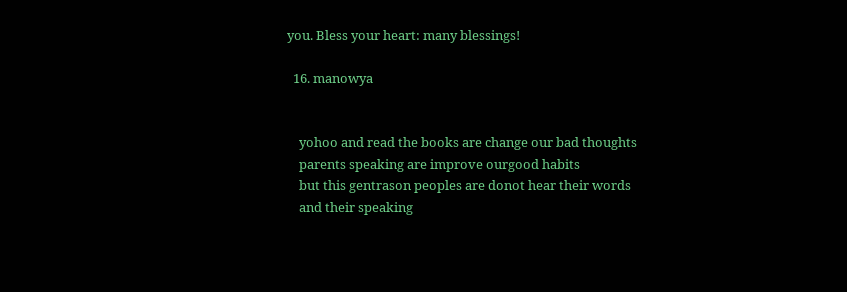you. Bless your heart: many blessings!

  16. manowya


    yohoo and read the books are change our bad thoughts
    parents speaking are improve ourgood habits
    but this gentrason peoples are donot hear their words
    and their speaking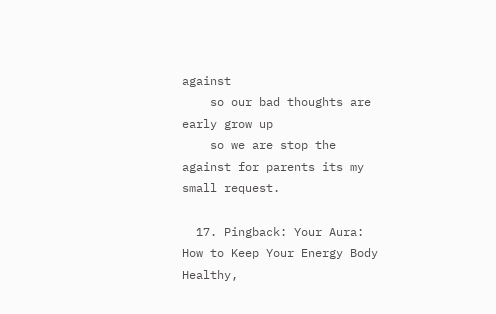against
    so our bad thoughts are early grow up
    so we are stop the against for parents its my small request.

  17. Pingback: Your Aura: How to Keep Your Energy Body Healthy,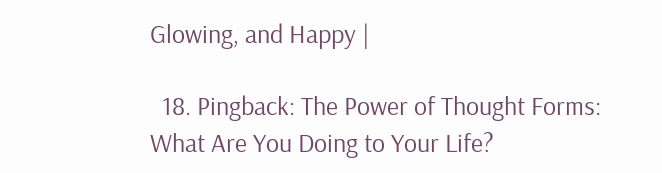Glowing, and Happy |

  18. Pingback: The Power of Thought Forms: What Are You Doing to Your Life?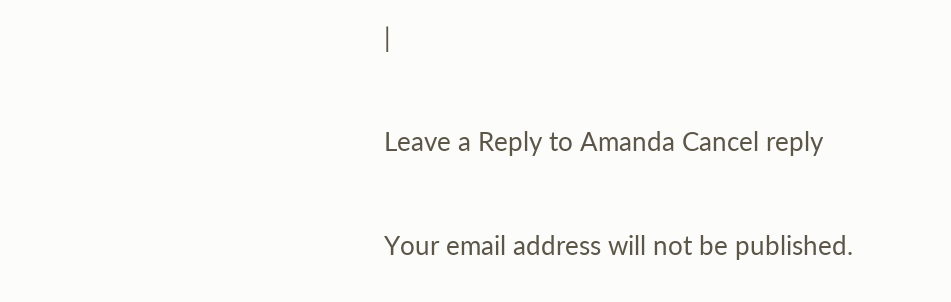|

Leave a Reply to Amanda Cancel reply

Your email address will not be published.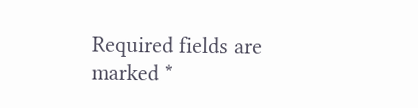Required fields are marked *